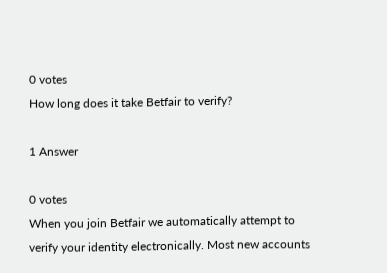0 votes
How long does it take Betfair to verify?

1 Answer

0 votes
When you join Betfair we automatically attempt to verify your identity electronically. Most new accounts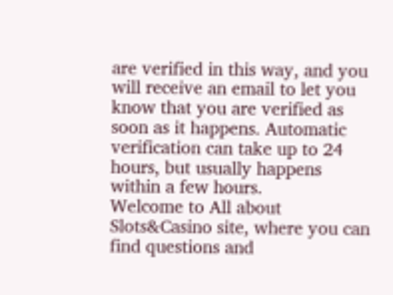are verified in this way, and you will receive an email to let you know that you are verified as soon as it happens. Automatic verification can take up to 24 hours, but usually happens within a few hours.
Welcome to All about Slots&Casino site, where you can find questions and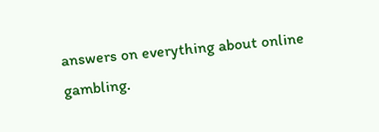answers on everything about online gambling.